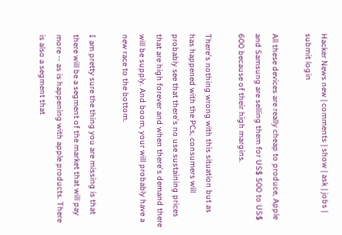Hacker News new | comments | show | ask | jobs | submit login

All these devices are really cheap to produce, Apple and Samsung are selling them for US$ 500 to US$ 600 because of their high margins.

There's nothing wrong with this situation but as has happened with the PCs, consumers will probably see that there's no use sustaining prices that are high forever and when there's demand there will be supply. And boom, your will probably have a new race to the bottom.

I am pretty sure the thing you are missing is that there will be a segment of the market that will pay more -- as is happening with apple products. There is also a segment that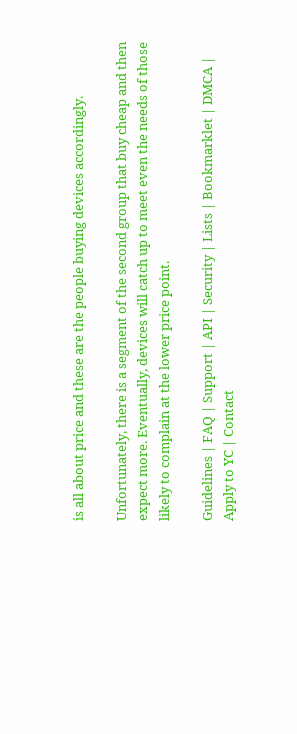is all about price and these are the people buying devices accordingly.

Unfortunately, there is a segment of the second group that buy cheap and then expect more. Eventually, devices will catch up to meet even the needs of those likely to complain at the lower price point.

Guidelines | FAQ | Support | API | Security | Lists | Bookmarklet | DMCA | Apply to YC | Contact